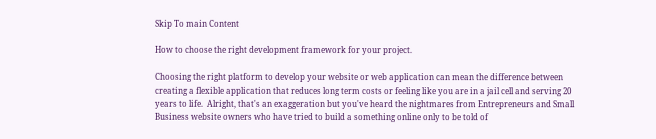Skip To main Content

How to choose the right development framework for your project.

Choosing the right platform to develop your website or web application can mean the difference between creating a flexible application that reduces long term costs or feeling like you are in a jail cell and serving 20 years to life.  Alright, that's an exaggeration but you've heard the nightmares from Entrepreneurs and Small Business website owners who have tried to build a something online only to be told of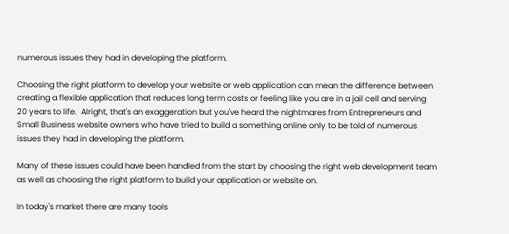numerous issues they had in developing the platform.

Choosing the right platform to develop your website or web application can mean the difference between creating a flexible application that reduces long term costs or feeling like you are in a jail cell and serving 20 years to life.  Alright, that's an exaggeration but you've heard the nightmares from Entrepreneurs and Small Business website owners who have tried to build a something online only to be told of numerous issues they had in developing the platform.

Many of these issues could have been handled from the start by choosing the right web development team as well as choosing the right platform to build your application or website on.

In today's market there are many tools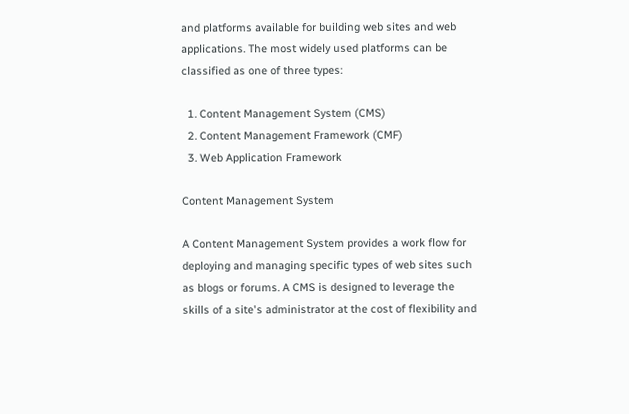and platforms available for building web sites and web applications. The most widely used platforms can be classified as one of three types:

  1. Content Management System (CMS)
  2. Content Management Framework (CMF)
  3. Web Application Framework

Content Management System

A Content Management System provides a work flow for deploying and managing specific types of web sites such as blogs or forums. A CMS is designed to leverage the skills of a site's administrator at the cost of flexibility and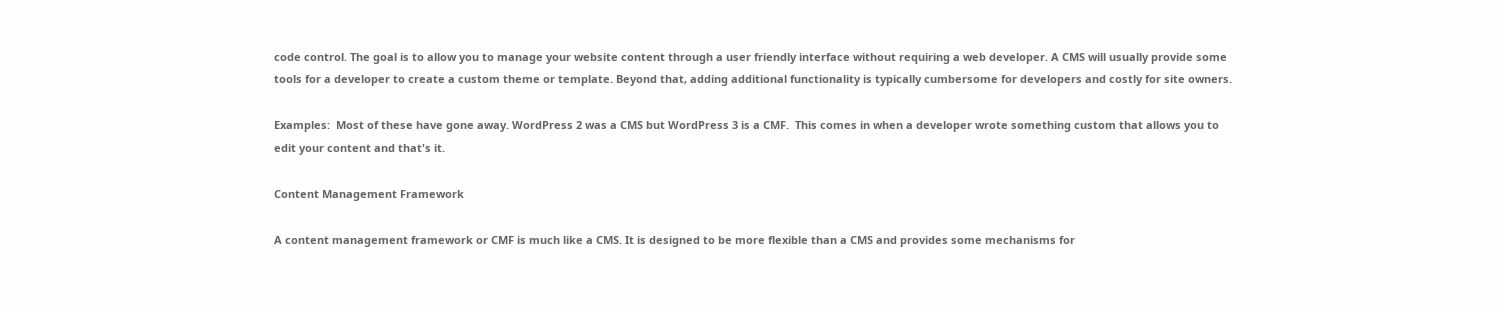code control. The goal is to allow you to manage your website content through a user friendly interface without requiring a web developer. A CMS will usually provide some tools for a developer to create a custom theme or template. Beyond that, adding additional functionality is typically cumbersome for developers and costly for site owners.

Examples:  Most of these have gone away. WordPress 2 was a CMS but WordPress 3 is a CMF.  This comes in when a developer wrote something custom that allows you to edit your content and that's it.

Content Management Framework

A content management framework or CMF is much like a CMS. It is designed to be more flexible than a CMS and provides some mechanisms for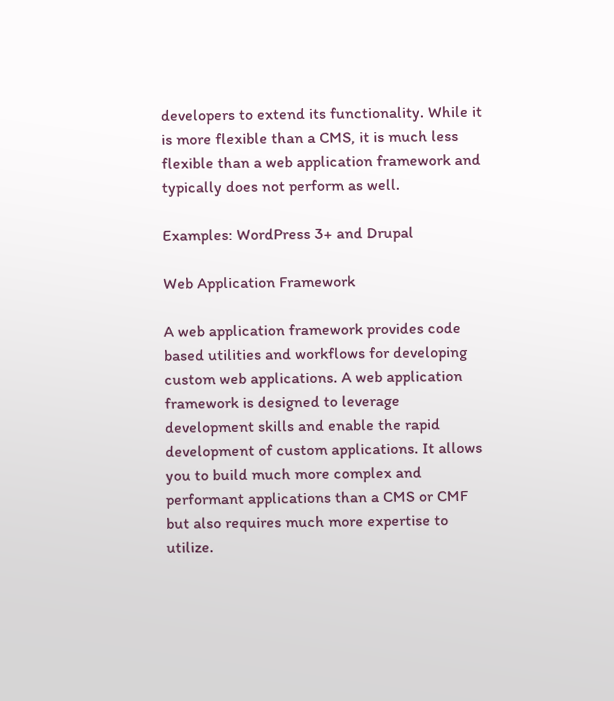developers to extend its functionality. While it is more flexible than a CMS, it is much less flexible than a web application framework and typically does not perform as well.

Examples: WordPress 3+ and Drupal

Web Application Framework

A web application framework provides code based utilities and workflows for developing custom web applications. A web application framework is designed to leverage development skills and enable the rapid development of custom applications. It allows you to build much more complex and performant applications than a CMS or CMF but also requires much more expertise to utilize.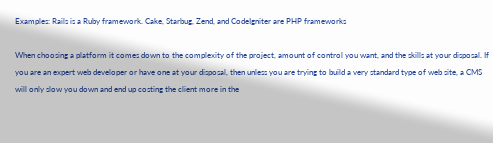Examples: Rails is a Ruby framework. Cake, Starbug, Zend, and CodeIgniter are PHP frameworks

When choosing a platform it comes down to the complexity of the project, amount of control you want, and the skills at your disposal. If you are an expert web developer or have one at your disposal, then unless you are trying to build a very standard type of web site, a CMS will only slow you down and end up costing the client more in the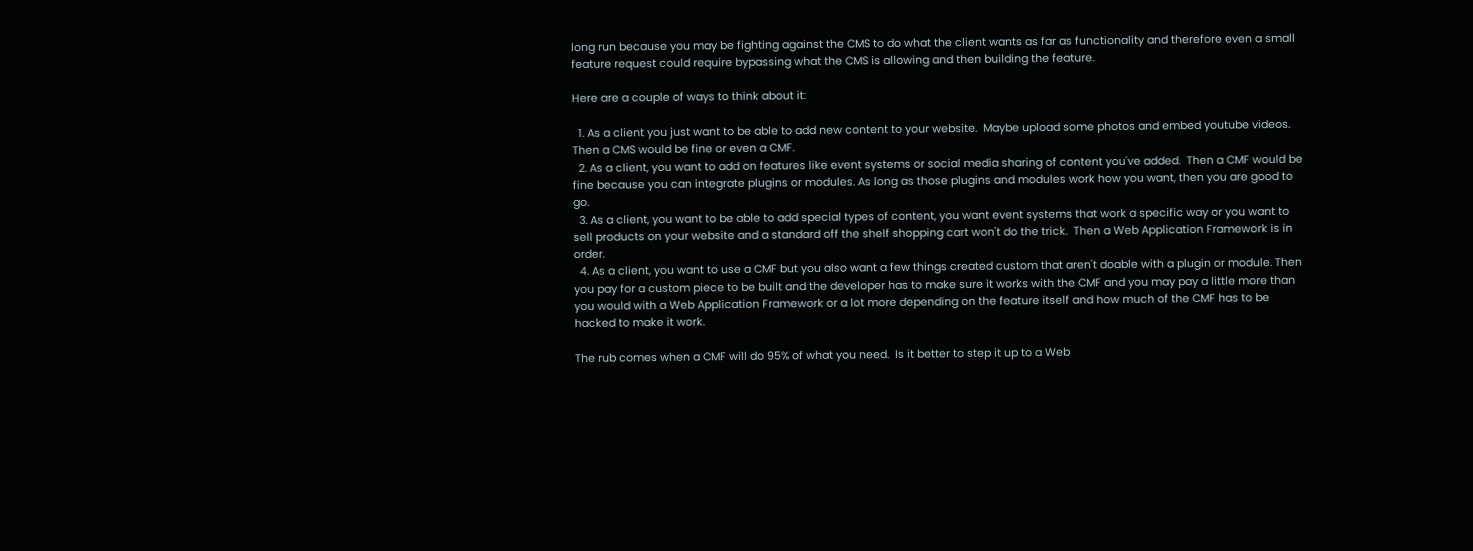long run because you may be fighting against the CMS to do what the client wants as far as functionality and therefore even a small feature request could require bypassing what the CMS is allowing and then building the feature.

Here are a couple of ways to think about it:

  1. As a client you just want to be able to add new content to your website.  Maybe upload some photos and embed youtube videos. Then a CMS would be fine or even a CMF.
  2. As a client, you want to add on features like event systems or social media sharing of content you've added.  Then a CMF would be fine because you can integrate plugins or modules. As long as those plugins and modules work how you want, then you are good to go.
  3. As a client, you want to be able to add special types of content, you want event systems that work a specific way or you want to sell products on your website and a standard off the shelf shopping cart won't do the trick.  Then a Web Application Framework is in order.
  4. As a client, you want to use a CMF but you also want a few things created custom that aren't doable with a plugin or module. Then you pay for a custom piece to be built and the developer has to make sure it works with the CMF and you may pay a little more than you would with a Web Application Framework or a lot more depending on the feature itself and how much of the CMF has to be hacked to make it work.

The rub comes when a CMF will do 95% of what you need.  Is it better to step it up to a Web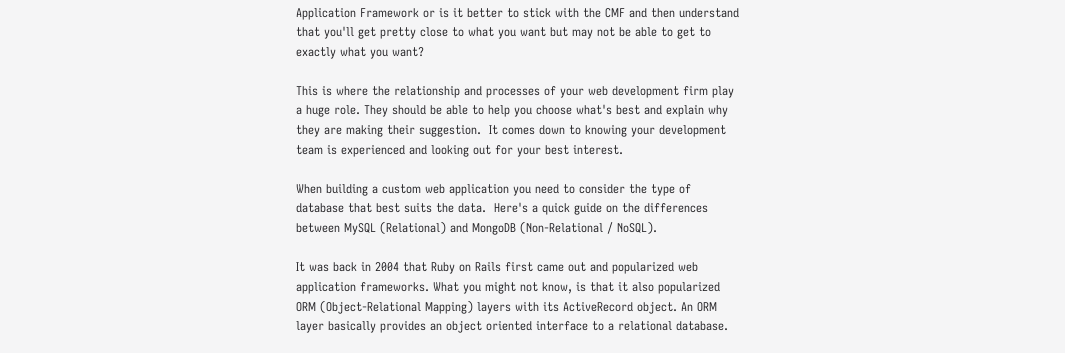Application Framework or is it better to stick with the CMF and then understand that you'll get pretty close to what you want but may not be able to get to exactly what you want?

This is where the relationship and processes of your web development firm play a huge role. They should be able to help you choose what's best and explain why they are making their suggestion.  It comes down to knowing your development team is experienced and looking out for your best interest.

When building a custom web application you need to consider the type of database that best suits the data.  Here's a quick guide on the differences between MySQL (Relational) and MongoDB (Non-Relational / NoSQL).

It was back in 2004 that Ruby on Rails first came out and popularized web application frameworks. What you might not know, is that it also popularized ORM (Object-Relational Mapping) layers with its ActiveRecord object. An ORM layer basically provides an object oriented interface to a relational database.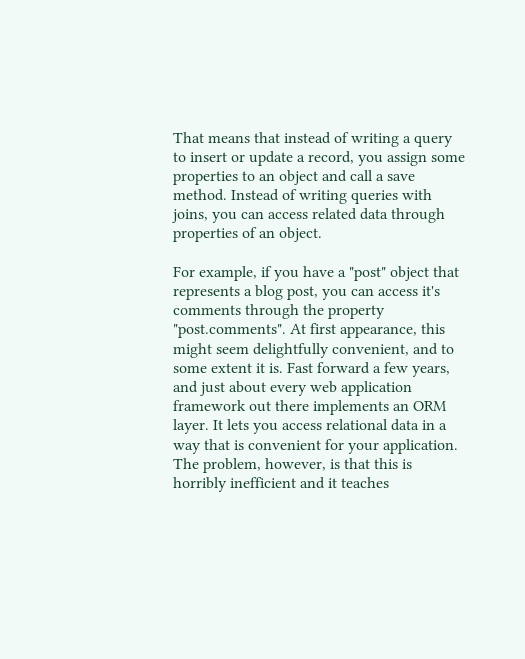That means that instead of writing a query to insert or update a record, you assign some properties to an object and call a save method. Instead of writing queries with joins, you can access related data through properties of an object.

For example, if you have a "post" object that represents a blog post, you can access it's comments through the property "post.comments". At first appearance, this might seem delightfully convenient, and to some extent it is. Fast forward a few years, and just about every web application framework out there implements an ORM layer. It lets you access relational data in a way that is convenient for your application. The problem, however, is that this is horribly inefficient and it teaches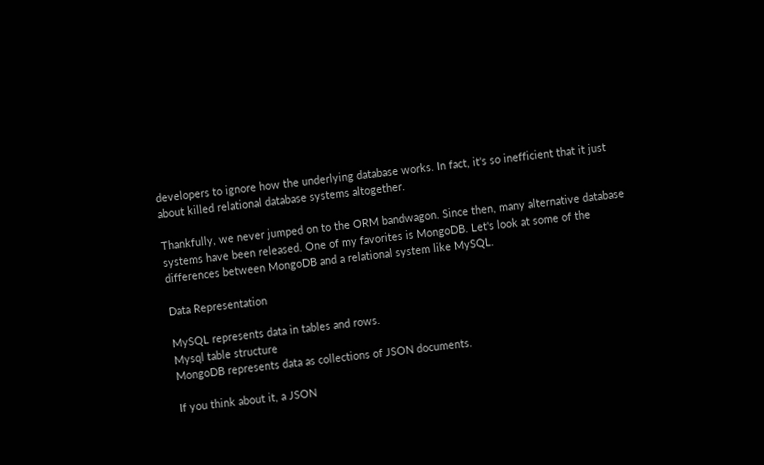developers to ignore how the underlying database works. In fact, it's so inefficient that it just about killed relational database systems altogether.

Thankfully, we never jumped on to the ORM bandwagon. Since then, many alternative database systems have been released. One of my favorites is MongoDB. Let's look at some of the differences between MongoDB and a relational system like MySQL.

Data Representation

MySQL represents data in tables and rows.
Mysql table structure
MongoDB represents data as collections of JSON documents.

If you think about it, a JSON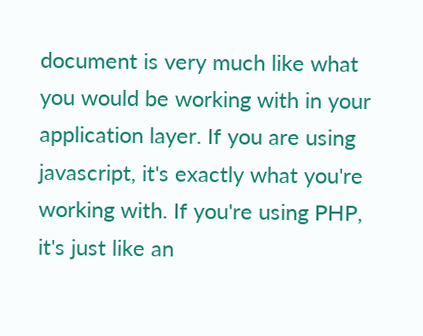document is very much like what you would be working with in your application layer. If you are using javascript, it's exactly what you're working with. If you're using PHP, it's just like an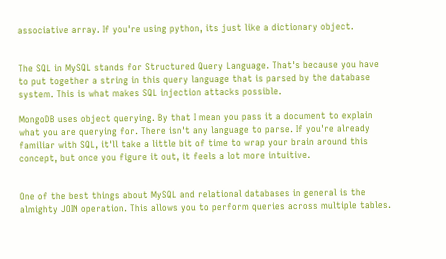associative array. If you're using python, its just like a dictionary object.


The SQL in MySQL stands for Structured Query Language. That's because you have to put together a string in this query language that is parsed by the database system. This is what makes SQL injection attacks possible.

MongoDB uses object querying. By that I mean you pass it a document to explain what you are querying for. There isn't any language to parse. If you're already familiar with SQL, it'll take a little bit of time to wrap your brain around this concept, but once you figure it out, it feels a lot more intuitive.


One of the best things about MySQL and relational databases in general is the almighty JOIN operation. This allows you to perform queries across multiple tables.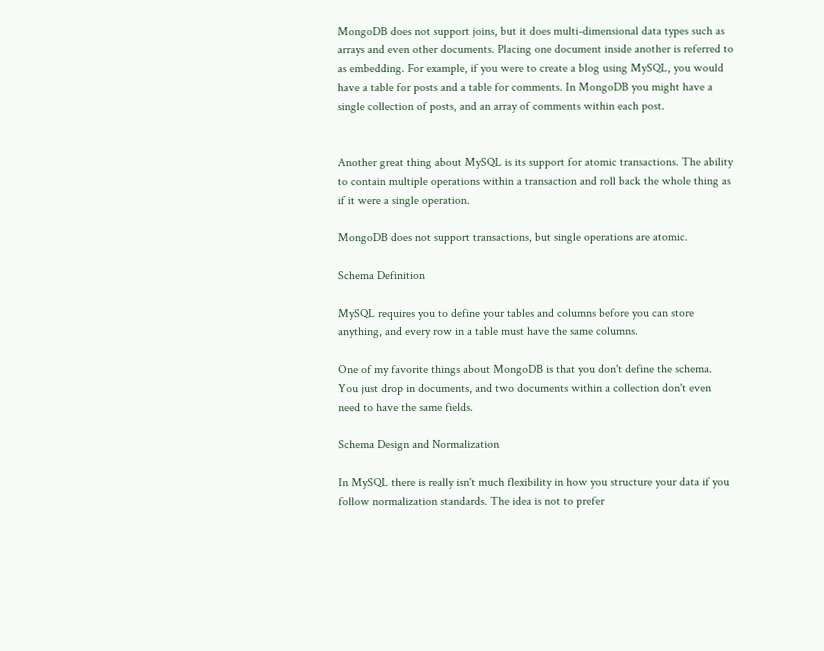MongoDB does not support joins, but it does multi-dimensional data types such as arrays and even other documents. Placing one document inside another is referred to as embedding. For example, if you were to create a blog using MySQL, you would have a table for posts and a table for comments. In MongoDB you might have a single collection of posts, and an array of comments within each post.


Another great thing about MySQL is its support for atomic transactions. The ability to contain multiple operations within a transaction and roll back the whole thing as if it were a single operation.

MongoDB does not support transactions, but single operations are atomic.

Schema Definition

MySQL requires you to define your tables and columns before you can store anything, and every row in a table must have the same columns.

One of my favorite things about MongoDB is that you don't define the schema. You just drop in documents, and two documents within a collection don't even need to have the same fields.

Schema Design and Normalization

In MySQL there is really isn't much flexibility in how you structure your data if you follow normalization standards. The idea is not to prefer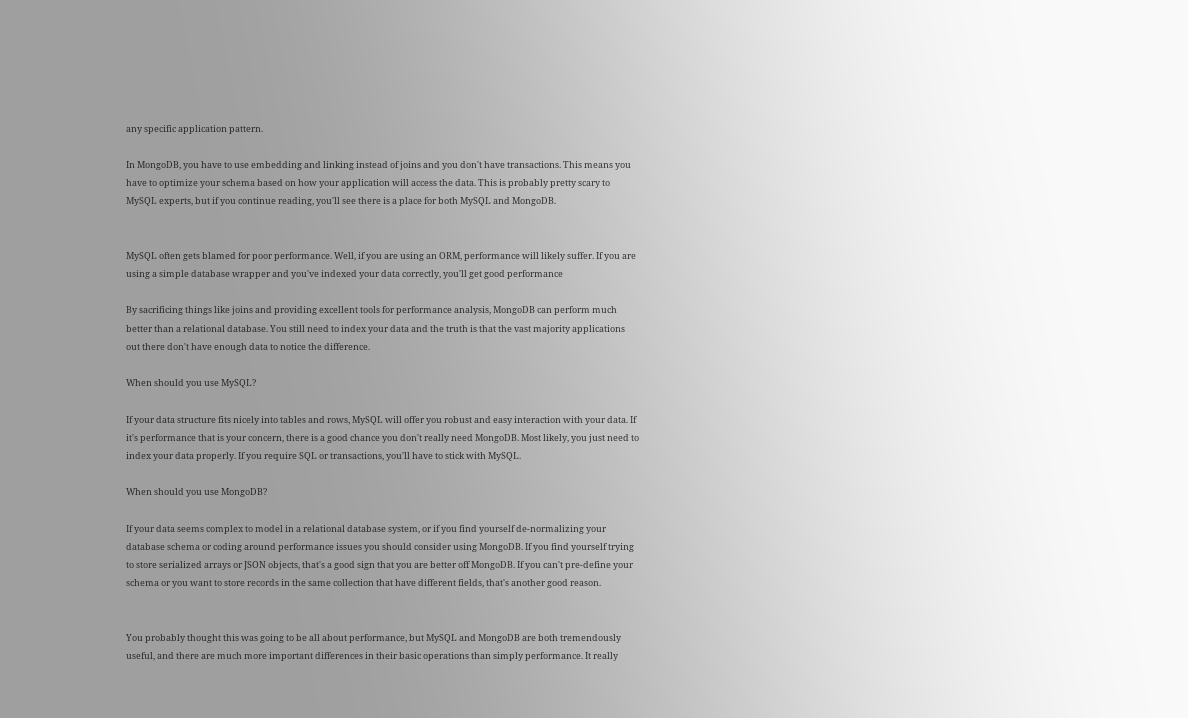any specific application pattern.

In MongoDB, you have to use embedding and linking instead of joins and you don't have transactions. This means you have to optimize your schema based on how your application will access the data. This is probably pretty scary to MySQL experts, but if you continue reading, you'll see there is a place for both MySQL and MongoDB.


MySQL often gets blamed for poor performance. Well, if you are using an ORM, performance will likely suffer. If you are using a simple database wrapper and you've indexed your data correctly, you'll get good performance

By sacrificing things like joins and providing excellent tools for performance analysis, MongoDB can perform much better than a relational database. You still need to index your data and the truth is that the vast majority applications out there don't have enough data to notice the difference.

When should you use MySQL?

If your data structure fits nicely into tables and rows, MySQL will offer you robust and easy interaction with your data. If it's performance that is your concern, there is a good chance you don't really need MongoDB. Most likely, you just need to index your data properly. If you require SQL or transactions, you'll have to stick with MySQL.

When should you use MongoDB?

If your data seems complex to model in a relational database system, or if you find yourself de-normalizing your database schema or coding around performance issues you should consider using MongoDB. If you find yourself trying to store serialized arrays or JSON objects, that's a good sign that you are better off MongoDB. If you can't pre-define your schema or you want to store records in the same collection that have different fields, that's another good reason.


You probably thought this was going to be all about performance, but MySQL and MongoDB are both tremendously useful, and there are much more important differences in their basic operations than simply performance. It really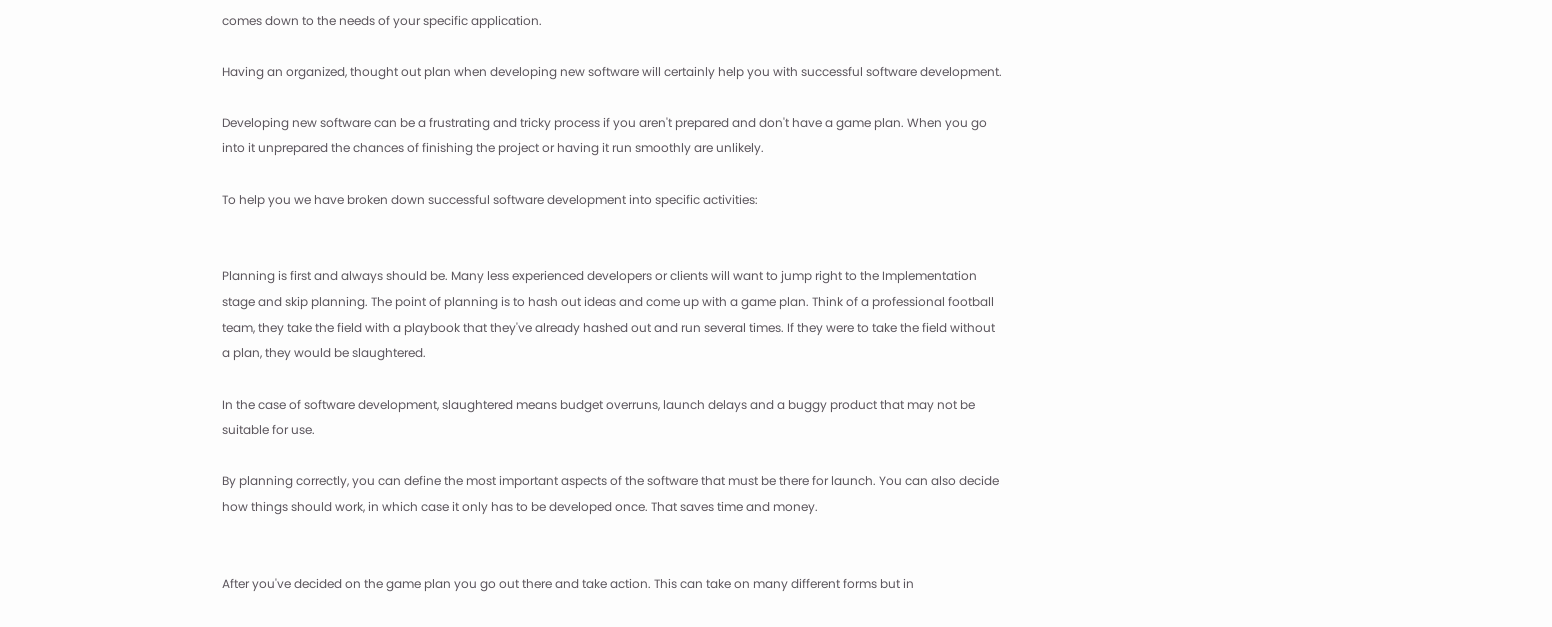comes down to the needs of your specific application.

Having an organized, thought out plan when developing new software will certainly help you with successful software development.

Developing new software can be a frustrating and tricky process if you aren't prepared and don't have a game plan. When you go into it unprepared the chances of finishing the project or having it run smoothly are unlikely.

To help you we have broken down successful software development into specific activities:


Planning is first and always should be. Many less experienced developers or clients will want to jump right to the Implementation stage and skip planning. The point of planning is to hash out ideas and come up with a game plan. Think of a professional football team, they take the field with a playbook that they've already hashed out and run several times. If they were to take the field without a plan, they would be slaughtered.

In the case of software development, slaughtered means budget overruns, launch delays and a buggy product that may not be suitable for use.

By planning correctly, you can define the most important aspects of the software that must be there for launch. You can also decide how things should work, in which case it only has to be developed once. That saves time and money.


After you've decided on the game plan you go out there and take action. This can take on many different forms but in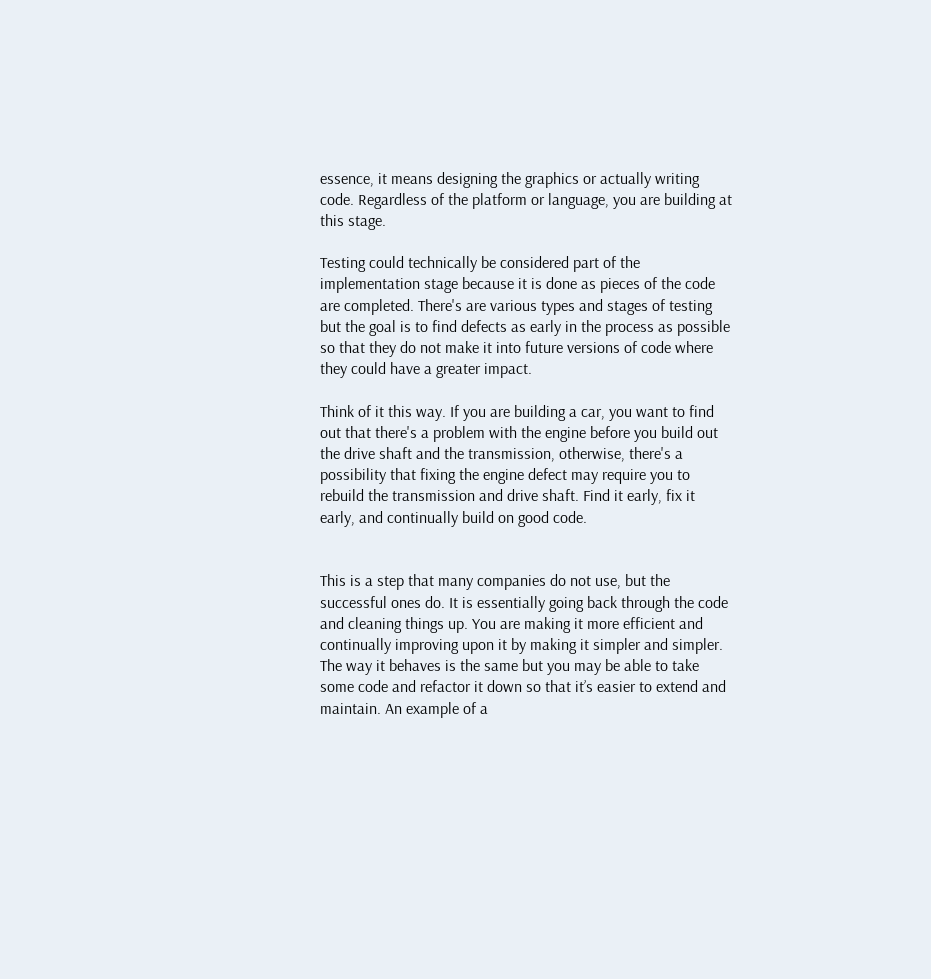essence, it means designing the graphics or actually writing code. Regardless of the platform or language, you are building at this stage.

Testing could technically be considered part of the implementation stage because it is done as pieces of the code are completed. There's are various types and stages of testing but the goal is to find defects as early in the process as possible so that they do not make it into future versions of code where they could have a greater impact.

Think of it this way. If you are building a car, you want to find out that there's a problem with the engine before you build out the drive shaft and the transmission, otherwise, there's a possibility that fixing the engine defect may require you to rebuild the transmission and drive shaft. Find it early, fix it early, and continually build on good code.


This is a step that many companies do not use, but the successful ones do. It is essentially going back through the code and cleaning things up. You are making it more efficient and continually improving upon it by making it simpler and simpler. The way it behaves is the same but you may be able to take some code and refactor it down so that it’s easier to extend and maintain. An example of a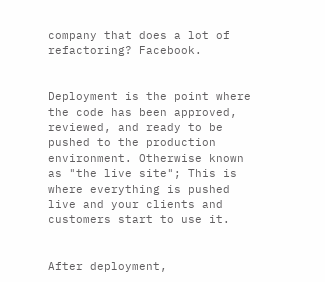company that does a lot of refactoring? Facebook.


Deployment is the point where the code has been approved, reviewed, and ready to be pushed to the production environment. Otherwise known as "the live site"; This is where everything is pushed live and your clients and customers start to use it.


After deployment,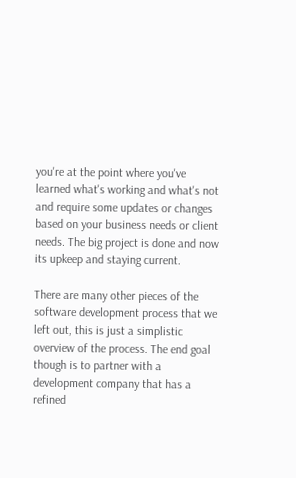you're at the point where you've learned what's working and what's not and require some updates or changes based on your business needs or client needs. The big project is done and now its upkeep and staying current.

There are many other pieces of the software development process that we left out, this is just a simplistic overview of the process. The end goal though is to partner with a development company that has a refined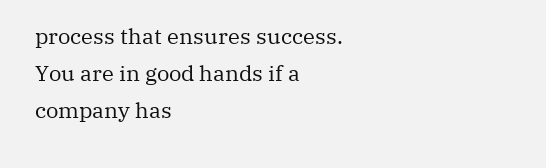process that ensures success. You are in good hands if a company has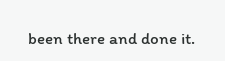been there and done it.